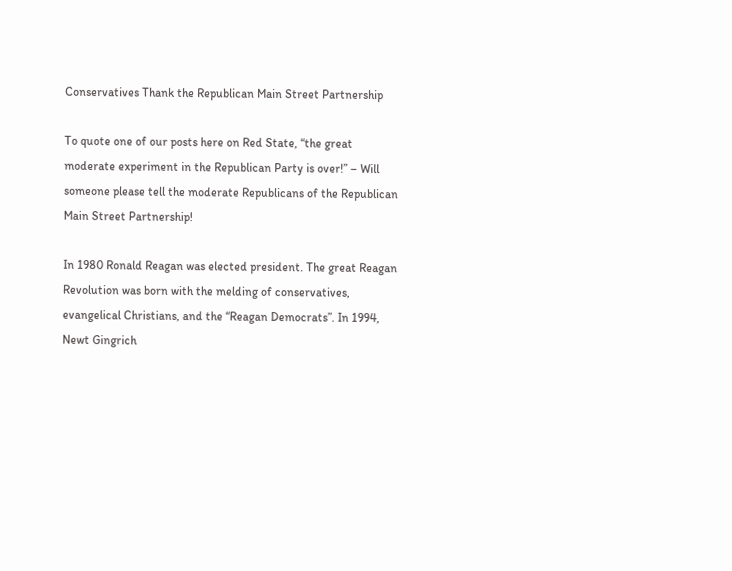Conservatives Thank the Republican Main Street Partnership

To quote one of our posts here on Red State, “the great moderate experiment in the Republican Party is over!” – Will someone please tell the moderate Republicans of the Republican Main Street Partnership!

In 1980 Ronald Reagan was elected president. The great Reagan Revolution was born with the melding of conservatives, evangelical Christians, and the “Reagan Democrats”. In 1994, Newt Gingrich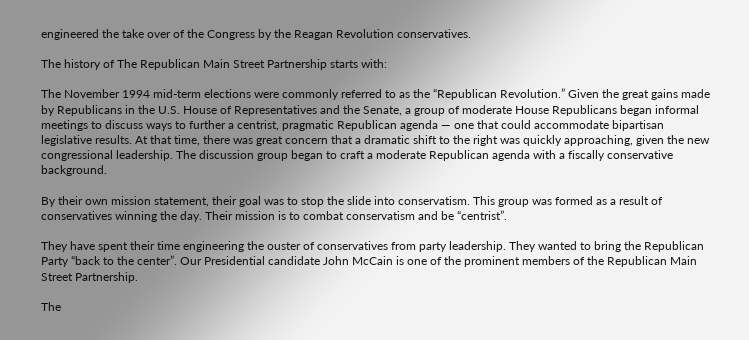engineered the take over of the Congress by the Reagan Revolution conservatives.

The history of The Republican Main Street Partnership starts with:

The November 1994 mid-term elections were commonly referred to as the “Republican Revolution.” Given the great gains made by Republicans in the U.S. House of Representatives and the Senate, a group of moderate House Republicans began informal meetings to discuss ways to further a centrist, pragmatic Republican agenda — one that could accommodate bipartisan legislative results. At that time, there was great concern that a dramatic shift to the right was quickly approaching, given the new congressional leadership. The discussion group began to craft a moderate Republican agenda with a fiscally conservative background.

By their own mission statement, their goal was to stop the slide into conservatism. This group was formed as a result of conservatives winning the day. Their mission is to combat conservatism and be “centrist”.

They have spent their time engineering the ouster of conservatives from party leadership. They wanted to bring the Republican Party “back to the center”. Our Presidential candidate John McCain is one of the prominent members of the Republican Main Street Partnership.

The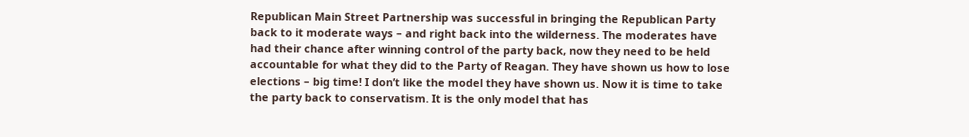Republican Main Street Partnership was successful in bringing the Republican Party back to it moderate ways – and right back into the wilderness. The moderates have had their chance after winning control of the party back, now they need to be held accountable for what they did to the Party of Reagan. They have shown us how to lose elections – big time! I don’t like the model they have shown us. Now it is time to take the party back to conservatism. It is the only model that has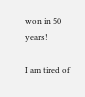won in 50 years!

I am tired of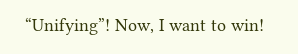“Unifying”! Now, I want to win!